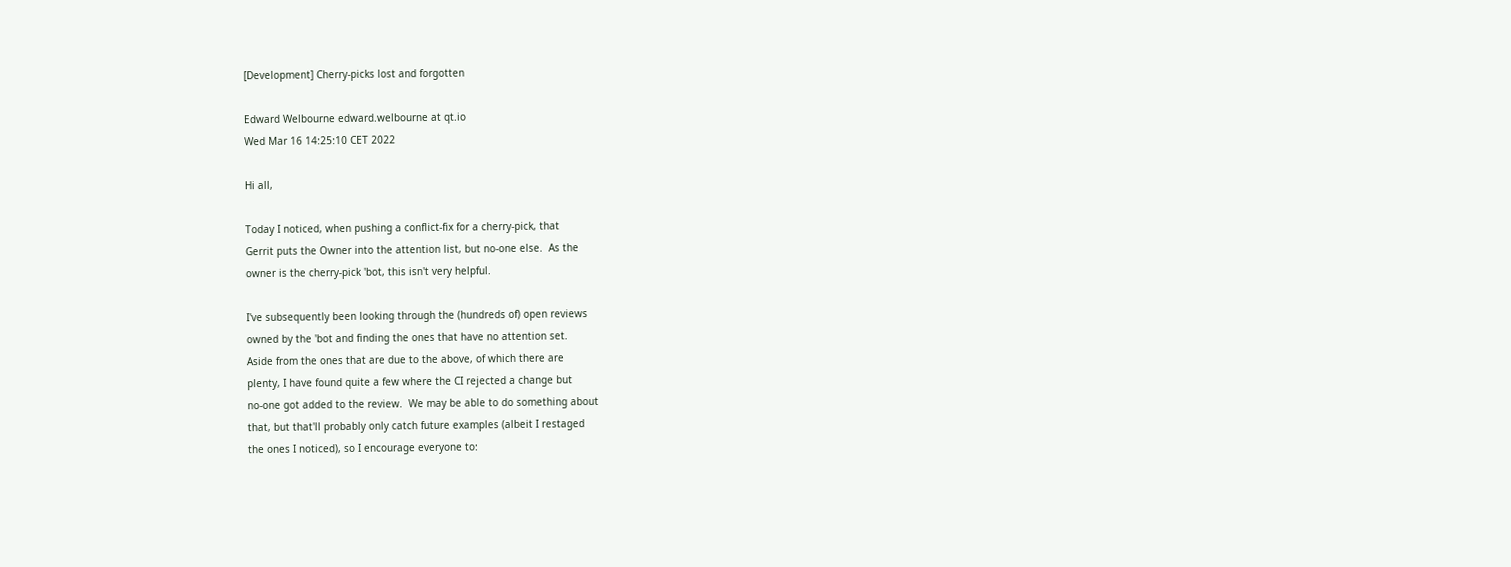[Development] Cherry-picks lost and forgotten

Edward Welbourne edward.welbourne at qt.io
Wed Mar 16 14:25:10 CET 2022

Hi all,

Today I noticed, when pushing a conflict-fix for a cherry-pick, that
Gerrit puts the Owner into the attention list, but no-one else.  As the
owner is the cherry-pick 'bot, this isn't very helpful.

I've subsequently been looking through the (hundreds of) open reviews
owned by the 'bot and finding the ones that have no attention set.
Aside from the ones that are due to the above, of which there are
plenty, I have found quite a few where the CI rejected a change but
no-one got added to the review.  We may be able to do something about
that, but that'll probably only catch future examples (albeit I restaged
the ones I noticed), so I encourage everyone to: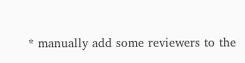* manually add some reviewers to the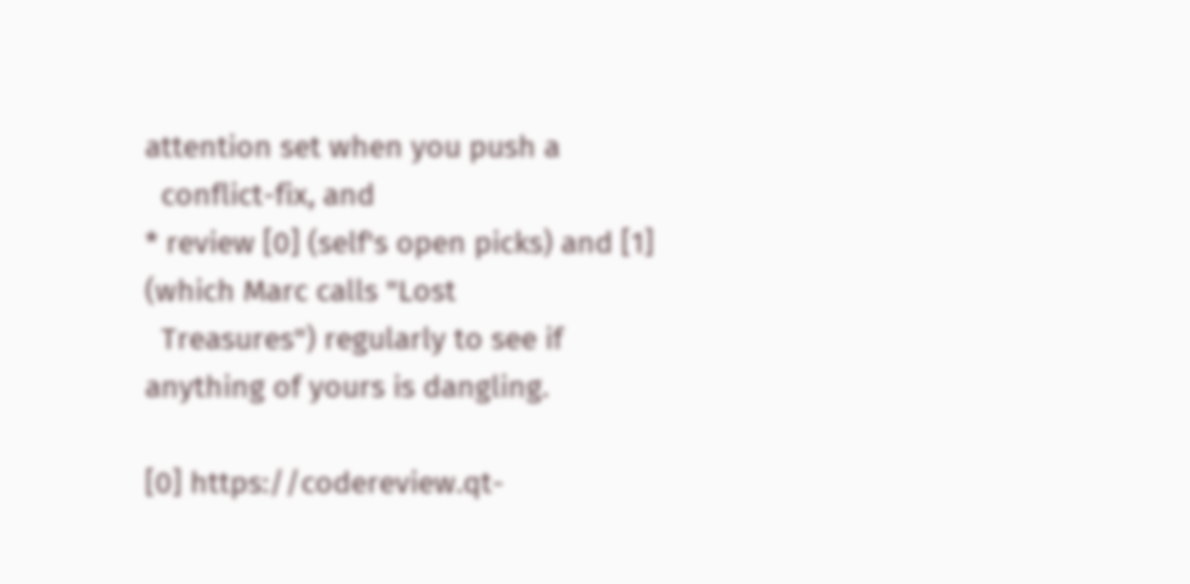attention set when you push a
  conflict-fix, and
* review [0] (self's open picks) and [1] (which Marc calls "Lost
  Treasures") regularly to see if anything of yours is dangling.

[0] https://codereview.qt-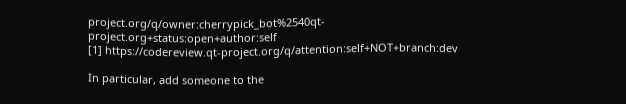project.org/q/owner:cherrypick_bot%2540qt-project.org+status:open+author:self
[1] https://codereview.qt-project.org/q/attention:self+NOT+branch:dev

In particular, add someone to the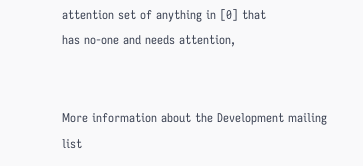attention set of anything in [0] that
has no-one and needs attention,


More information about the Development mailing list